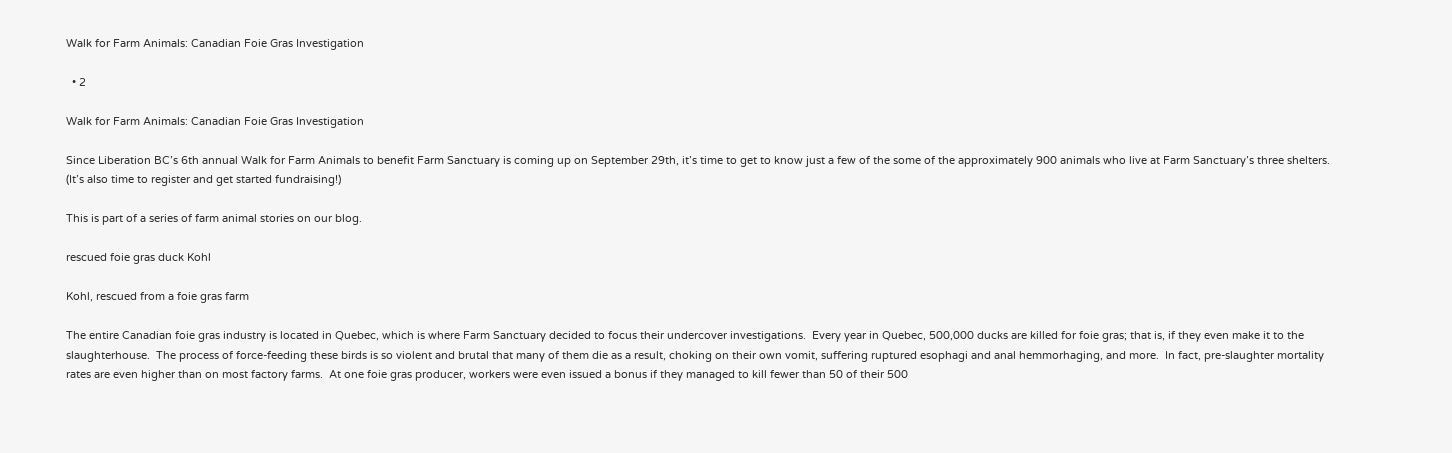Walk for Farm Animals: Canadian Foie Gras Investigation

  • 2

Walk for Farm Animals: Canadian Foie Gras Investigation

Since Liberation BC’s 6th annual Walk for Farm Animals to benefit Farm Sanctuary is coming up on September 29th, it’s time to get to know just a few of the some of the approximately 900 animals who live at Farm Sanctuary’s three shelters. (It’s also time to register and get started fundraising!)

This is part of a series of farm animal stories on our blog.

rescued foie gras duck Kohl

Kohl, rescued from a foie gras farm

The entire Canadian foie gras industry is located in Quebec, which is where Farm Sanctuary decided to focus their undercover investigations.  Every year in Quebec, 500,000 ducks are killed for foie gras; that is, if they even make it to the slaughterhouse.  The process of force-feeding these birds is so violent and brutal that many of them die as a result, choking on their own vomit, suffering ruptured esophagi and anal hemmorhaging, and more.  In fact, pre-slaughter mortality rates are even higher than on most factory farms.  At one foie gras producer, workers were even issued a bonus if they managed to kill fewer than 50 of their 500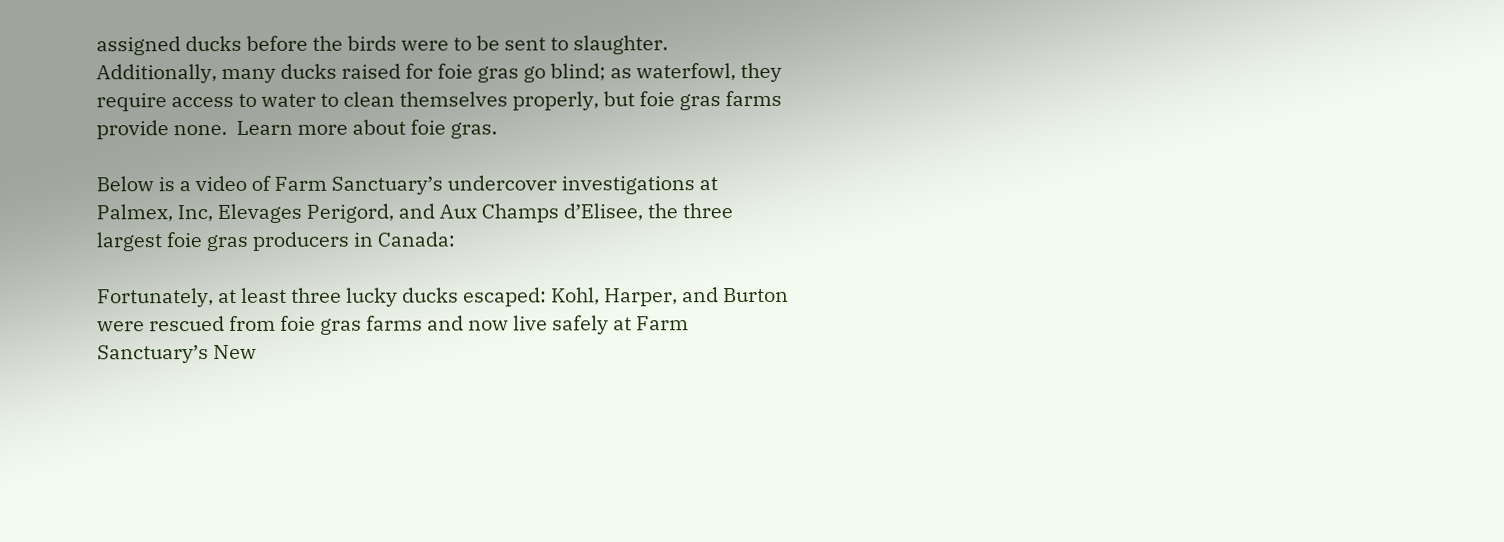assigned ducks before the birds were to be sent to slaughter.  Additionally, many ducks raised for foie gras go blind; as waterfowl, they require access to water to clean themselves properly, but foie gras farms provide none.  Learn more about foie gras.

Below is a video of Farm Sanctuary’s undercover investigations at Palmex, Inc, Elevages Perigord, and Aux Champs d’Elisee, the three largest foie gras producers in Canada:

Fortunately, at least three lucky ducks escaped: Kohl, Harper, and Burton were rescued from foie gras farms and now live safely at Farm Sanctuary’s New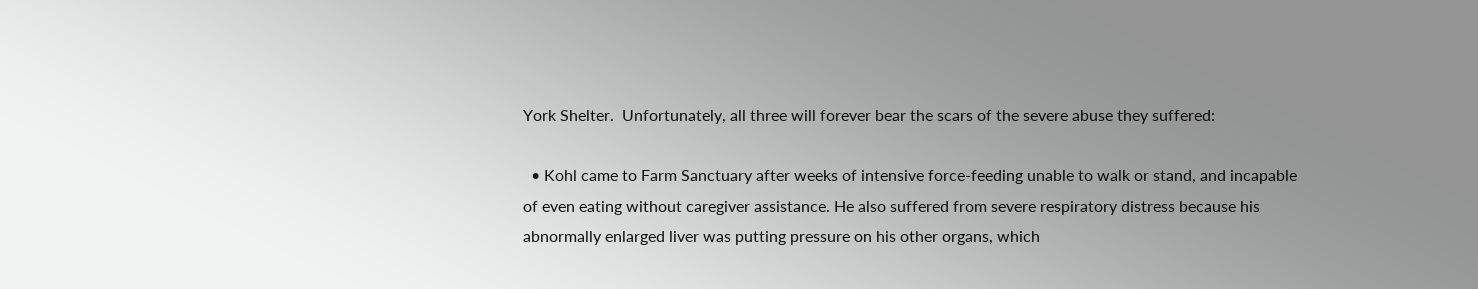York Shelter.  Unfortunately, all three will forever bear the scars of the severe abuse they suffered:

  • Kohl came to Farm Sanctuary after weeks of intensive force-feeding unable to walk or stand, and incapable of even eating without caregiver assistance. He also suffered from severe respiratory distress because his abnormally enlarged liver was putting pressure on his other organs, which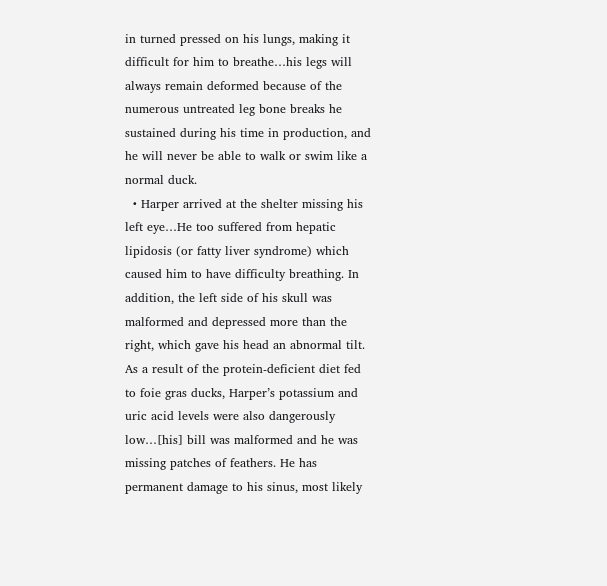in turned pressed on his lungs, making it difficult for him to breathe…his legs will always remain deformed because of the numerous untreated leg bone breaks he sustained during his time in production, and he will never be able to walk or swim like a normal duck.
  • Harper arrived at the shelter missing his left eye…He too suffered from hepatic lipidosis (or fatty liver syndrome) which caused him to have difficulty breathing. In addition, the left side of his skull was malformed and depressed more than the right, which gave his head an abnormal tilt. As a result of the protein-deficient diet fed to foie gras ducks, Harper’s potassium and uric acid levels were also dangerously low…[his] bill was malformed and he was missing patches of feathers. He has permanent damage to his sinus, most likely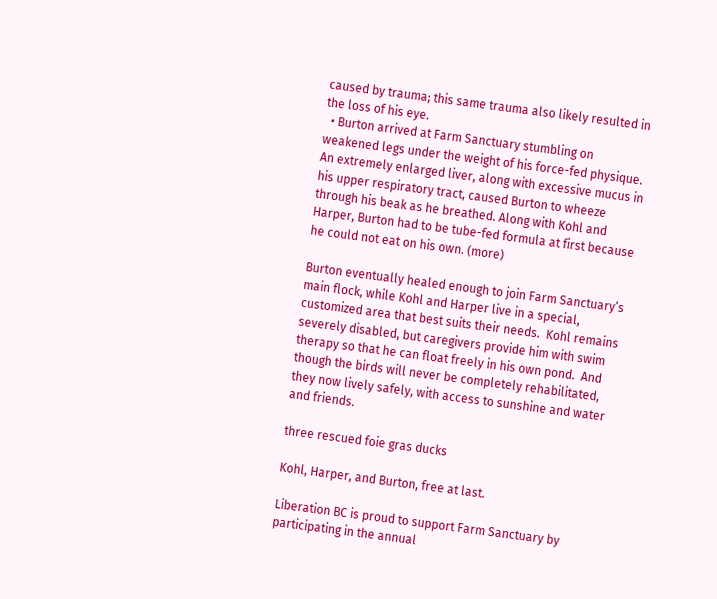caused by trauma; this same trauma also likely resulted in the loss of his eye.
  • Burton arrived at Farm Sanctuary stumbling on weakened legs under the weight of his force-fed physique. An extremely enlarged liver, along with excessive mucus in his upper respiratory tract, caused Burton to wheeze through his beak as he breathed. Along with Kohl and Harper, Burton had to be tube-fed formula at first because he could not eat on his own. (more)

Burton eventually healed enough to join Farm Sanctuary’s main flock, while Kohl and Harper live in a special, customized area that best suits their needs.  Kohl remains severely disabled, but caregivers provide him with swim therapy so that he can float freely in his own pond.  And though the birds will never be completely rehabilitated, they now lively safely, with access to sunshine and water and friends.

three rescued foie gras ducks

Kohl, Harper, and Burton, free at last.

Liberation BC is proud to support Farm Sanctuary by participating in the annual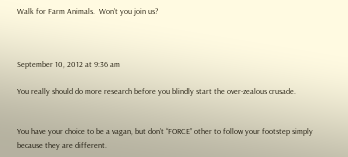Walk for Farm Animals.  Won’t you join us?



September 10, 2012 at 9:36 am

You really should do more research before you blindly start the over-zealous crusade.


You have your choice to be a vagan, but don’t “FORCE” other to follow your footstep simply because they are different.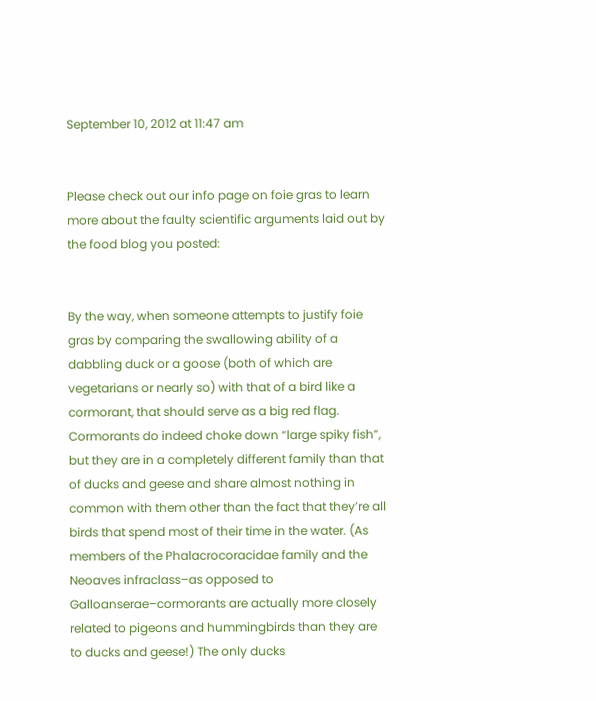September 10, 2012 at 11:47 am


Please check out our info page on foie gras to learn more about the faulty scientific arguments laid out by the food blog you posted:


By the way, when someone attempts to justify foie gras by comparing the swallowing ability of a dabbling duck or a goose (both of which are vegetarians or nearly so) with that of a bird like a cormorant, that should serve as a big red flag. Cormorants do indeed choke down “large spiky fish”, but they are in a completely different family than that of ducks and geese and share almost nothing in common with them other than the fact that they’re all birds that spend most of their time in the water. (As members of the Phalacrocoracidae family and the Neoaves infraclass–as opposed to Galloanserae–cormorants are actually more closely related to pigeons and hummingbirds than they are to ducks and geese!) The only ducks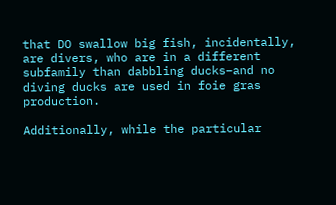that DO swallow big fish, incidentally, are divers, who are in a different subfamily than dabbling ducks–and no diving ducks are used in foie gras production.

Additionally, while the particular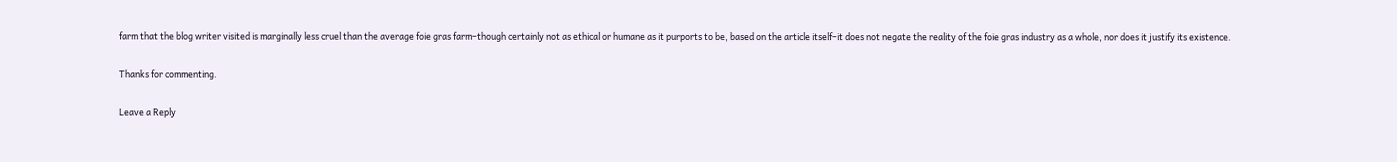farm that the blog writer visited is marginally less cruel than the average foie gras farm–though certainly not as ethical or humane as it purports to be, based on the article itself–it does not negate the reality of the foie gras industry as a whole, nor does it justify its existence.

Thanks for commenting.

Leave a Reply